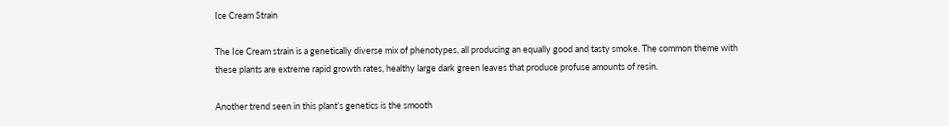Ice Cream Strain

The Ice Cream strain is a genetically diverse mix of phenotypes, all producing an equally good and tasty smoke. The common theme with these plants are extreme rapid growth rates, healthy large dark green leaves that produce profuse amounts of resin.

Another trend seen in this plant’s genetics is the smooth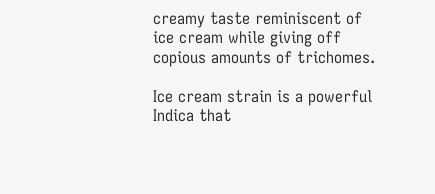creamy taste reminiscent of ice cream while giving off copious amounts of trichomes.

Ice cream strain is a powerful Indica that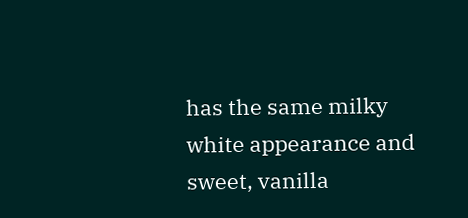has the same milky white appearance and sweet, vanilla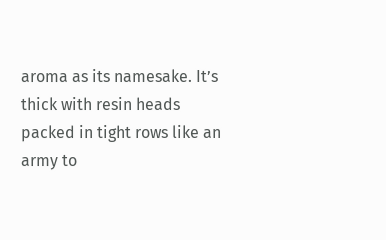aroma as its namesake. It’s thick with resin heads packed in tight rows like an army to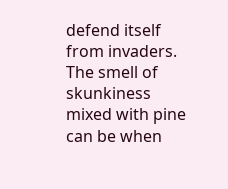defend itself from invaders. The smell of skunkiness mixed with pine can be when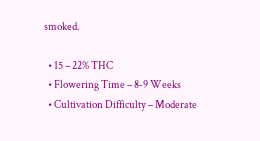smoked.

  • 15 – 22% THC
  • Flowering Time – 8-9 Weeks
  • Cultivation Difficulty – Moderate